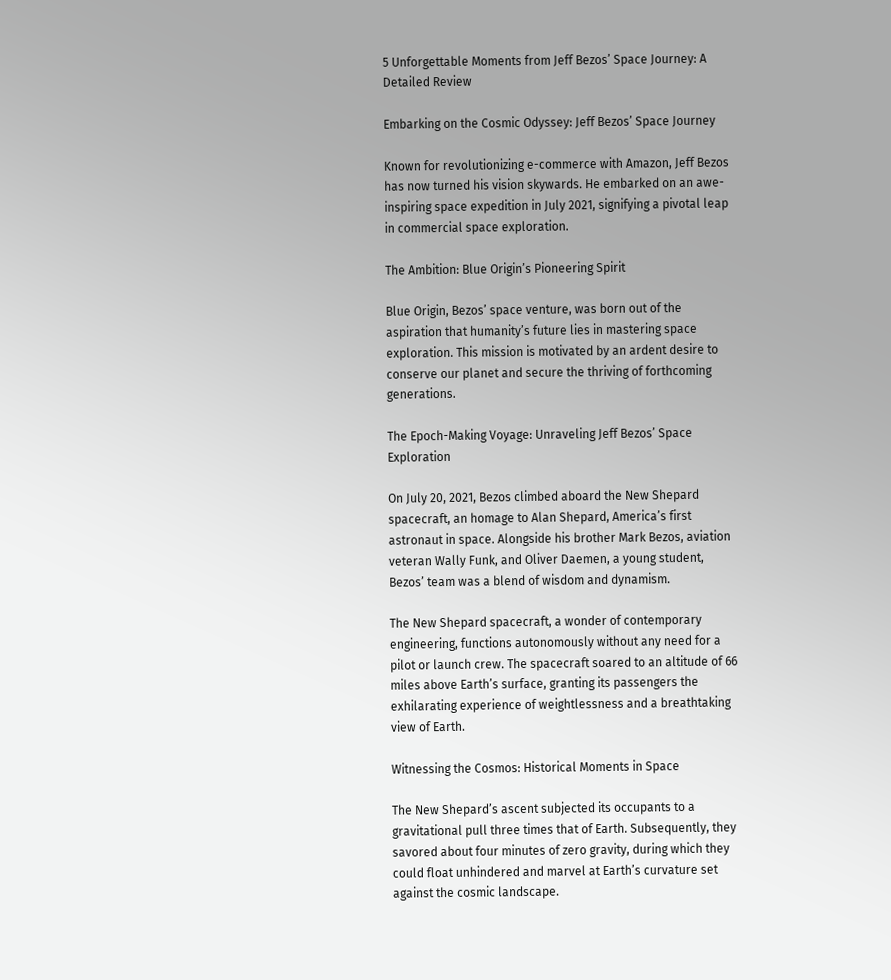5 Unforgettable Moments from Jeff Bezos’ Space Journey: A Detailed Review

Embarking on the Cosmic Odyssey: Jeff Bezos’ Space Journey

Known for revolutionizing e-commerce with Amazon, Jeff Bezos has now turned his vision skywards. He embarked on an awe-inspiring space expedition in July 2021, signifying a pivotal leap in commercial space exploration.

The Ambition: Blue Origin’s Pioneering Spirit

Blue Origin, Bezos’ space venture, was born out of the aspiration that humanity’s future lies in mastering space exploration. This mission is motivated by an ardent desire to conserve our planet and secure the thriving of forthcoming generations.

The Epoch-Making Voyage: Unraveling Jeff Bezos’ Space Exploration

On July 20, 2021, Bezos climbed aboard the New Shepard spacecraft, an homage to Alan Shepard, America’s first astronaut in space. Alongside his brother Mark Bezos, aviation veteran Wally Funk, and Oliver Daemen, a young student, Bezos’ team was a blend of wisdom and dynamism.

The New Shepard spacecraft, a wonder of contemporary engineering, functions autonomously without any need for a pilot or launch crew. The spacecraft soared to an altitude of 66 miles above Earth’s surface, granting its passengers the exhilarating experience of weightlessness and a breathtaking view of Earth.

Witnessing the Cosmos: Historical Moments in Space

The New Shepard’s ascent subjected its occupants to a gravitational pull three times that of Earth. Subsequently, they savored about four minutes of zero gravity, during which they could float unhindered and marvel at Earth’s curvature set against the cosmic landscape.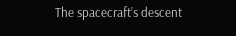The spacecraft’s descent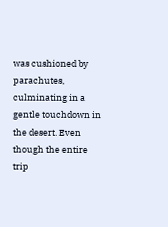was cushioned by parachutes, culminating in a gentle touchdown in the desert. Even though the entire trip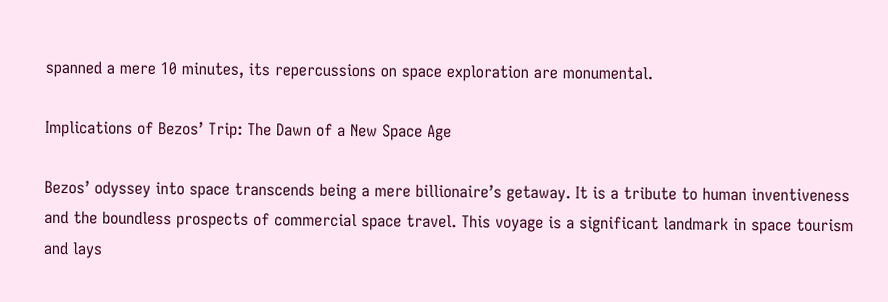spanned a mere 10 minutes, its repercussions on space exploration are monumental.

Implications of Bezos’ Trip: The Dawn of a New Space Age

Bezos’ odyssey into space transcends being a mere billionaire’s getaway. It is a tribute to human inventiveness and the boundless prospects of commercial space travel. This voyage is a significant landmark in space tourism and lays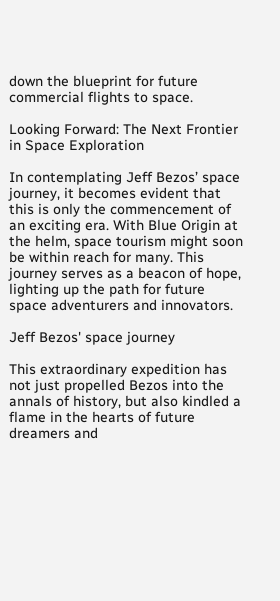down the blueprint for future commercial flights to space.

Looking Forward: The Next Frontier in Space Exploration

In contemplating Jeff Bezos’ space journey, it becomes evident that this is only the commencement of an exciting era. With Blue Origin at the helm, space tourism might soon be within reach for many. This journey serves as a beacon of hope, lighting up the path for future space adventurers and innovators.

Jeff Bezos' space journey

This extraordinary expedition has not just propelled Bezos into the annals of history, but also kindled a flame in the hearts of future dreamers and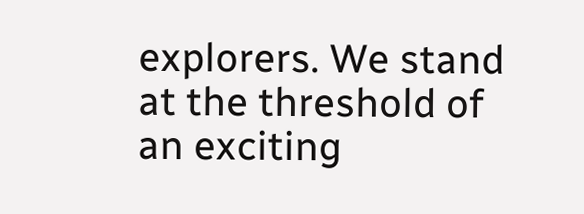explorers. We stand at the threshold of an exciting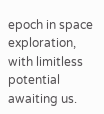epoch in space exploration, with limitless potential awaiting us.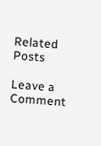Related Posts

Leave a Comment